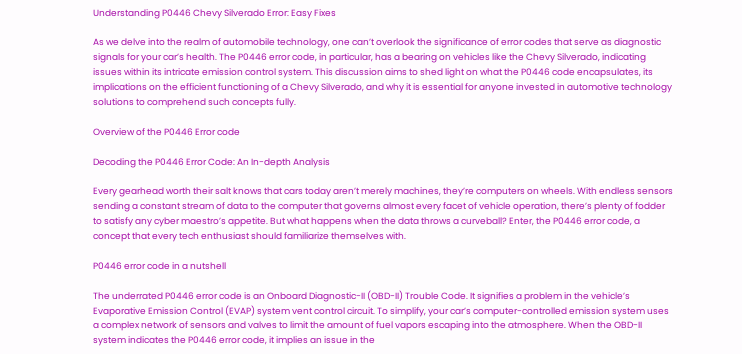Understanding P0446 Chevy Silverado Error: Easy Fixes

As we delve into the realm of automobile technology, one can’t overlook the significance of error codes that serve as diagnostic signals for your car’s health. The P0446 error code, in particular, has a bearing on vehicles like the Chevy Silverado, indicating issues within its intricate emission control system. This discussion aims to shed light on what the P0446 code encapsulates, its implications on the efficient functioning of a Chevy Silverado, and why it is essential for anyone invested in automotive technology solutions to comprehend such concepts fully.

Overview of the P0446 Error code

Decoding the P0446 Error Code: An In-depth Analysis

Every gearhead worth their salt knows that cars today aren’t merely machines, they’re computers on wheels. With endless sensors sending a constant stream of data to the computer that governs almost every facet of vehicle operation, there’s plenty of fodder to satisfy any cyber maestro’s appetite. But what happens when the data throws a curveball? Enter, the P0446 error code, a concept that every tech enthusiast should familiarize themselves with.

P0446 error code in a nutshell

The underrated P0446 error code is an Onboard Diagnostic-II (OBD-II) Trouble Code. It signifies a problem in the vehicle’s Evaporative Emission Control (EVAP) system vent control circuit. To simplify, your car’s computer-controlled emission system uses a complex network of sensors and valves to limit the amount of fuel vapors escaping into the atmosphere. When the OBD-II system indicates the P0446 error code, it implies an issue in the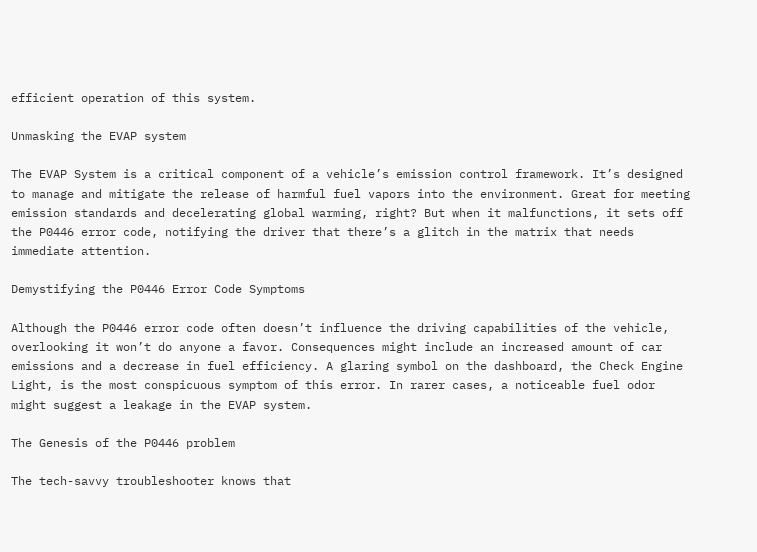efficient operation of this system.

Unmasking the EVAP system

The EVAP System is a critical component of a vehicle’s emission control framework. It’s designed to manage and mitigate the release of harmful fuel vapors into the environment. Great for meeting emission standards and decelerating global warming, right? But when it malfunctions, it sets off the P0446 error code, notifying the driver that there’s a glitch in the matrix that needs immediate attention.

Demystifying the P0446 Error Code Symptoms

Although the P0446 error code often doesn’t influence the driving capabilities of the vehicle, overlooking it won’t do anyone a favor. Consequences might include an increased amount of car emissions and a decrease in fuel efficiency. A glaring symbol on the dashboard, the Check Engine Light, is the most conspicuous symptom of this error. In rarer cases, a noticeable fuel odor might suggest a leakage in the EVAP system.

The Genesis of the P0446 problem

The tech-savvy troubleshooter knows that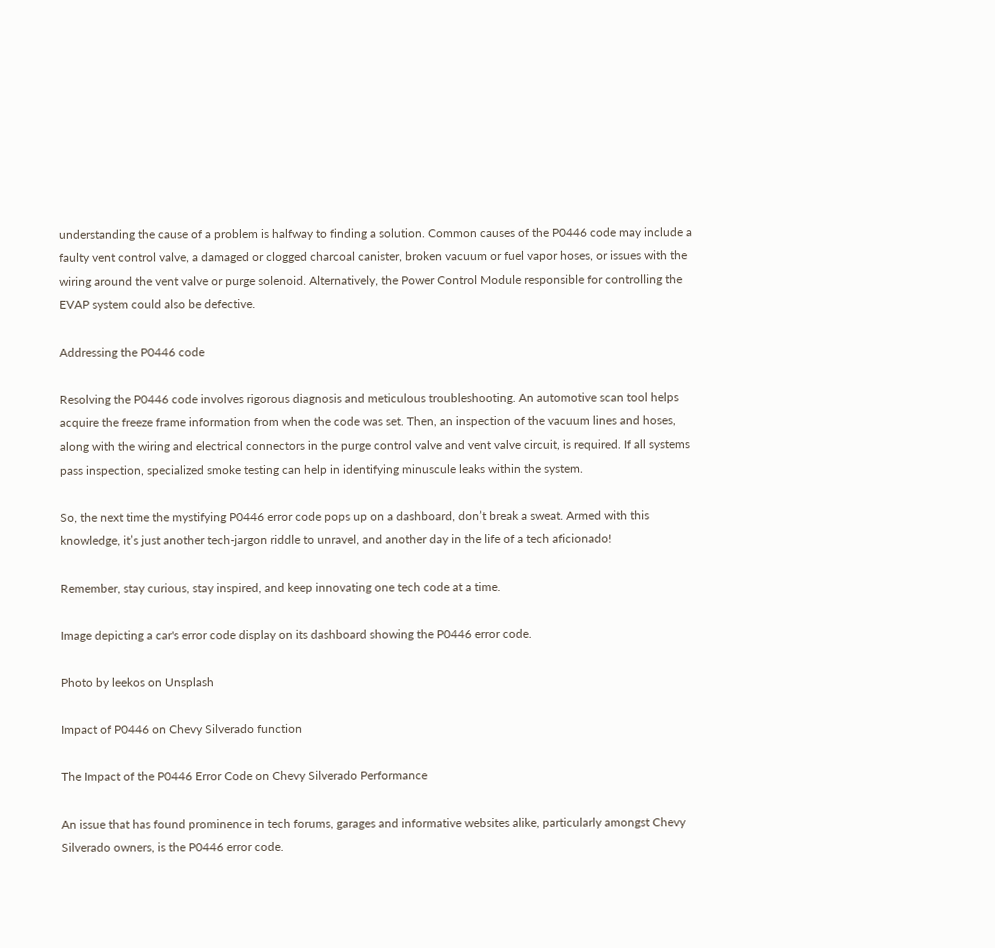understanding the cause of a problem is halfway to finding a solution. Common causes of the P0446 code may include a faulty vent control valve, a damaged or clogged charcoal canister, broken vacuum or fuel vapor hoses, or issues with the wiring around the vent valve or purge solenoid. Alternatively, the Power Control Module responsible for controlling the EVAP system could also be defective.

Addressing the P0446 code

Resolving the P0446 code involves rigorous diagnosis and meticulous troubleshooting. An automotive scan tool helps acquire the freeze frame information from when the code was set. Then, an inspection of the vacuum lines and hoses, along with the wiring and electrical connectors in the purge control valve and vent valve circuit, is required. If all systems pass inspection, specialized smoke testing can help in identifying minuscule leaks within the system.

So, the next time the mystifying P0446 error code pops up on a dashboard, don’t break a sweat. Armed with this knowledge, it’s just another tech-jargon riddle to unravel, and another day in the life of a tech aficionado!

Remember, stay curious, stay inspired, and keep innovating one tech code at a time.

Image depicting a car's error code display on its dashboard showing the P0446 error code.

Photo by leekos on Unsplash

Impact of P0446 on Chevy Silverado function

The Impact of the P0446 Error Code on Chevy Silverado Performance

An issue that has found prominence in tech forums, garages and informative websites alike, particularly amongst Chevy Silverado owners, is the P0446 error code.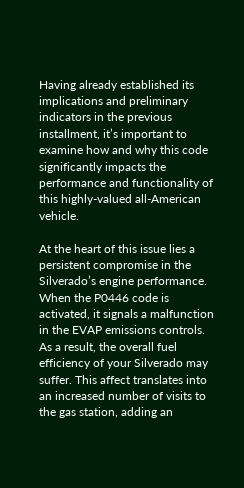Having already established its implications and preliminary indicators in the previous installment, it’s important to examine how and why this code significantly impacts the performance and functionality of this highly-valued all-American vehicle.

At the heart of this issue lies a persistent compromise in the Silverado’s engine performance. When the P0446 code is activated, it signals a malfunction in the EVAP emissions controls. As a result, the overall fuel efficiency of your Silverado may suffer. This affect translates into an increased number of visits to the gas station, adding an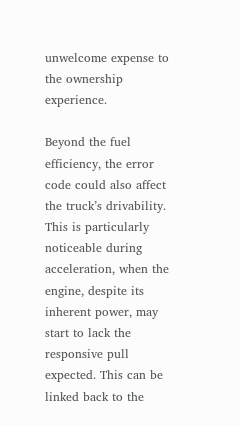unwelcome expense to the ownership experience.

Beyond the fuel efficiency, the error code could also affect the truck’s drivability. This is particularly noticeable during acceleration, when the engine, despite its inherent power, may start to lack the responsive pull expected. This can be linked back to the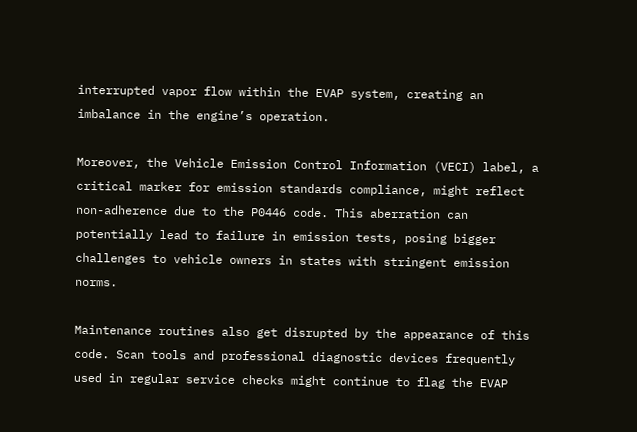interrupted vapor flow within the EVAP system, creating an imbalance in the engine’s operation.

Moreover, the Vehicle Emission Control Information (VECI) label, a critical marker for emission standards compliance, might reflect non-adherence due to the P0446 code. This aberration can potentially lead to failure in emission tests, posing bigger challenges to vehicle owners in states with stringent emission norms.

Maintenance routines also get disrupted by the appearance of this code. Scan tools and professional diagnostic devices frequently used in regular service checks might continue to flag the EVAP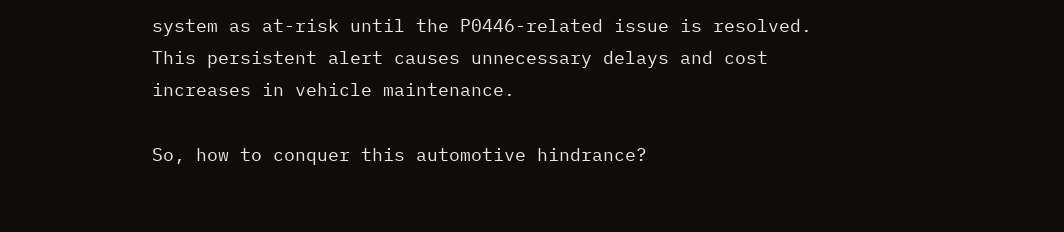system as at-risk until the P0446-related issue is resolved. This persistent alert causes unnecessary delays and cost increases in vehicle maintenance.

So, how to conquer this automotive hindrance?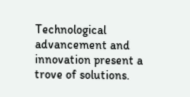Technological advancement and innovation present a trove of solutions.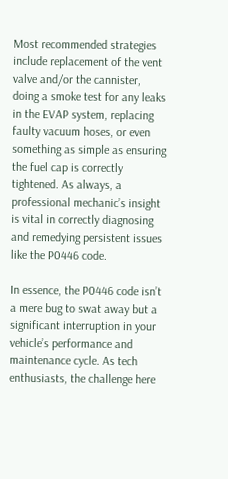Most recommended strategies include replacement of the vent valve and/or the cannister, doing a smoke test for any leaks in the EVAP system, replacing faulty vacuum hoses, or even something as simple as ensuring the fuel cap is correctly tightened. As always, a professional mechanic’s insight is vital in correctly diagnosing and remedying persistent issues like the P0446 code.

In essence, the P0446 code isn’t a mere bug to swat away but a significant interruption in your vehicle’s performance and maintenance cycle. As tech enthusiasts, the challenge here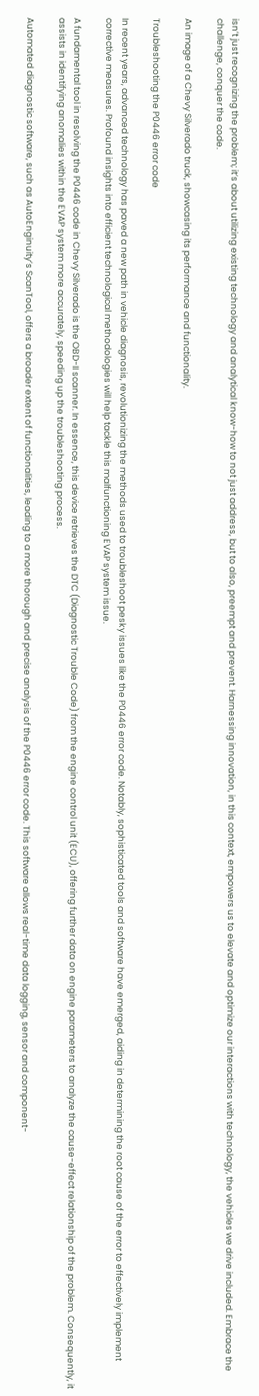isn’t just recognizing the problem; it’s about utilizing existing technology and analytical know-how to not just address, but to also, preempt and prevent. Harnessing innovation, in this context, empowers us to elevate and optimize our interactions with technology, the vehicles we drive included. Embrace the challenge, conquer the code.

An image of a Chevy Silverado truck, showcasing its performance and functionality.

Troubleshooting the P0446 error code

In recent years, advanced technology has paved a new path in vehicle diagnosis, revolutionizing the methods used to troubleshoot pesky issues like the P0446 error code. Notably, sophisticated tools and software have emerged, aiding in determining the root cause of the error to effectively implement corrective measures. Profound insights into efficient technological methodologies will help tackle this malfunctioning EVAP system issue.

A fundamental tool in resolving the P0446 code in Chevy Silverado is the OBD-II scanner. In essence, this device retrieves the DTC (Diagnostic Trouble Code) from the engine control unit (ECU), offering further data on engine parameters to analyze the cause-effect relationship of the problem. Consequently, it assists in identifying anomalies within the EVAP system more accurately, speeding up the troubleshooting process.

Automated diagnostic software, such as AutoEnginuity’s ScanTool, offers a broader extent of functionalities, leading to a more thorough and precise analysis of the P0446 error code. This software allows real-time data logging, sensor and component-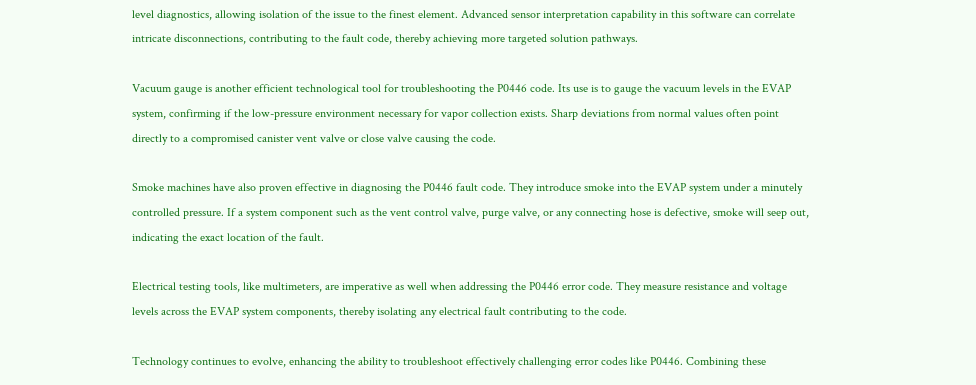level diagnostics, allowing isolation of the issue to the finest element. Advanced sensor interpretation capability in this software can correlate intricate disconnections, contributing to the fault code, thereby achieving more targeted solution pathways.

Vacuum gauge is another efficient technological tool for troubleshooting the P0446 code. Its use is to gauge the vacuum levels in the EVAP system, confirming if the low-pressure environment necessary for vapor collection exists. Sharp deviations from normal values often point directly to a compromised canister vent valve or close valve causing the code.

Smoke machines have also proven effective in diagnosing the P0446 fault code. They introduce smoke into the EVAP system under a minutely controlled pressure. If a system component such as the vent control valve, purge valve, or any connecting hose is defective, smoke will seep out, indicating the exact location of the fault.

Electrical testing tools, like multimeters, are imperative as well when addressing the P0446 error code. They measure resistance and voltage levels across the EVAP system components, thereby isolating any electrical fault contributing to the code.

Technology continues to evolve, enhancing the ability to troubleshoot effectively challenging error codes like P0446. Combining these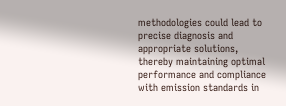methodologies could lead to precise diagnosis and appropriate solutions, thereby maintaining optimal performance and compliance with emission standards in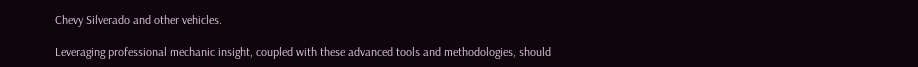Chevy Silverado and other vehicles.

Leveraging professional mechanic insight, coupled with these advanced tools and methodologies, should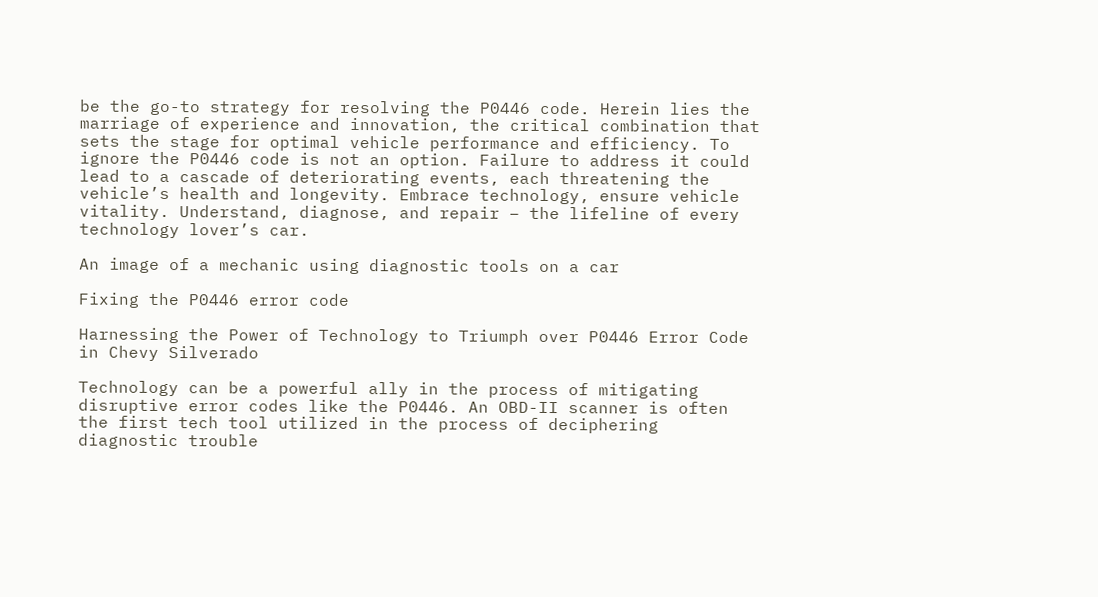be the go-to strategy for resolving the P0446 code. Herein lies the marriage of experience and innovation, the critical combination that sets the stage for optimal vehicle performance and efficiency. To ignore the P0446 code is not an option. Failure to address it could lead to a cascade of deteriorating events, each threatening the vehicle’s health and longevity. Embrace technology, ensure vehicle vitality. Understand, diagnose, and repair – the lifeline of every technology lover’s car.

An image of a mechanic using diagnostic tools on a car

Fixing the P0446 error code

Harnessing the Power of Technology to Triumph over P0446 Error Code in Chevy Silverado

Technology can be a powerful ally in the process of mitigating disruptive error codes like the P0446. An OBD-II scanner is often the first tech tool utilized in the process of deciphering diagnostic trouble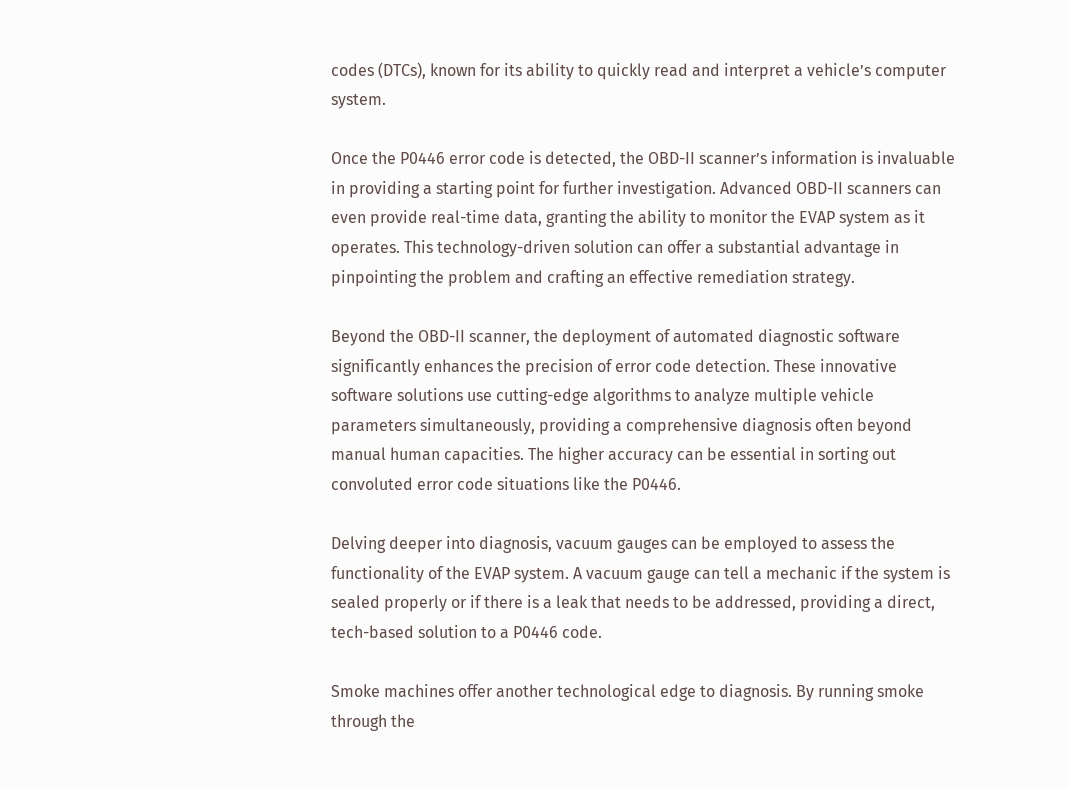codes (DTCs), known for its ability to quickly read and interpret a vehicle’s computer system.

Once the P0446 error code is detected, the OBD-II scanner’s information is invaluable in providing a starting point for further investigation. Advanced OBD-II scanners can even provide real-time data, granting the ability to monitor the EVAP system as it operates. This technology-driven solution can offer a substantial advantage in pinpointing the problem and crafting an effective remediation strategy.

Beyond the OBD-II scanner, the deployment of automated diagnostic software significantly enhances the precision of error code detection. These innovative software solutions use cutting-edge algorithms to analyze multiple vehicle parameters simultaneously, providing a comprehensive diagnosis often beyond manual human capacities. The higher accuracy can be essential in sorting out convoluted error code situations like the P0446.

Delving deeper into diagnosis, vacuum gauges can be employed to assess the functionality of the EVAP system. A vacuum gauge can tell a mechanic if the system is sealed properly or if there is a leak that needs to be addressed, providing a direct, tech-based solution to a P0446 code.

Smoke machines offer another technological edge to diagnosis. By running smoke through the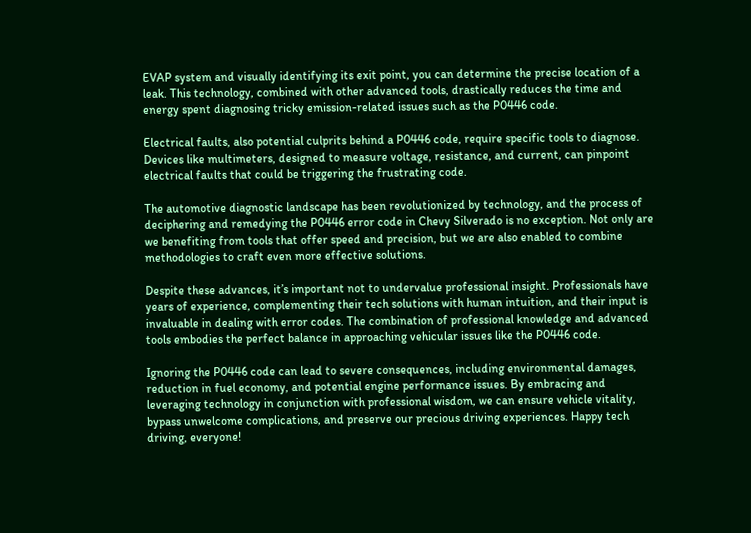EVAP system and visually identifying its exit point, you can determine the precise location of a leak. This technology, combined with other advanced tools, drastically reduces the time and energy spent diagnosing tricky emission-related issues such as the P0446 code.

Electrical faults, also potential culprits behind a P0446 code, require specific tools to diagnose. Devices like multimeters, designed to measure voltage, resistance, and current, can pinpoint electrical faults that could be triggering the frustrating code.

The automotive diagnostic landscape has been revolutionized by technology, and the process of deciphering and remedying the P0446 error code in Chevy Silverado is no exception. Not only are we benefiting from tools that offer speed and precision, but we are also enabled to combine methodologies to craft even more effective solutions.

Despite these advances, it’s important not to undervalue professional insight. Professionals have years of experience, complementing their tech solutions with human intuition, and their input is invaluable in dealing with error codes. The combination of professional knowledge and advanced tools embodies the perfect balance in approaching vehicular issues like the P0446 code.

Ignoring the P0446 code can lead to severe consequences, including environmental damages, reduction in fuel economy, and potential engine performance issues. By embracing and leveraging technology in conjunction with professional wisdom, we can ensure vehicle vitality, bypass unwelcome complications, and preserve our precious driving experiences. Happy tech driving, everyone!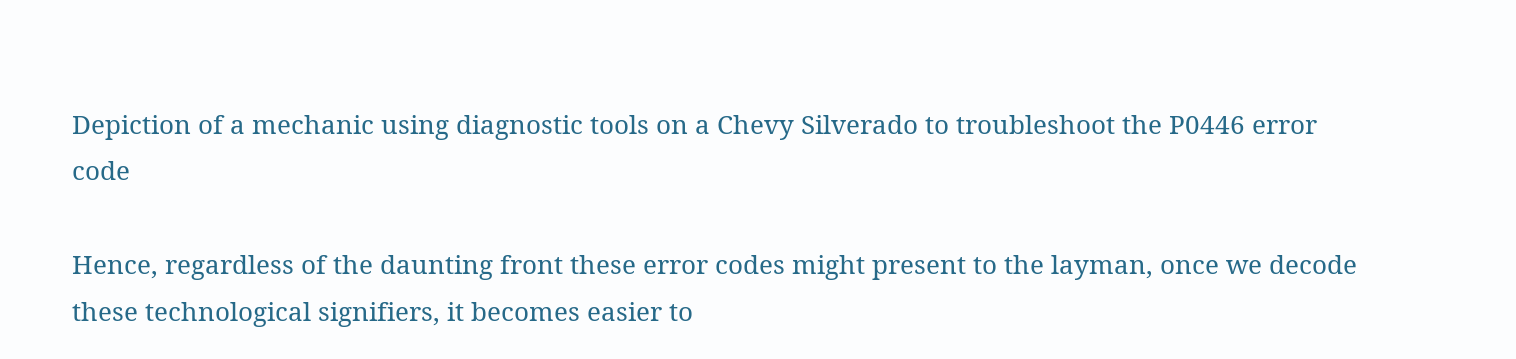Depiction of a mechanic using diagnostic tools on a Chevy Silverado to troubleshoot the P0446 error code

Hence, regardless of the daunting front these error codes might present to the layman, once we decode these technological signifiers, it becomes easier to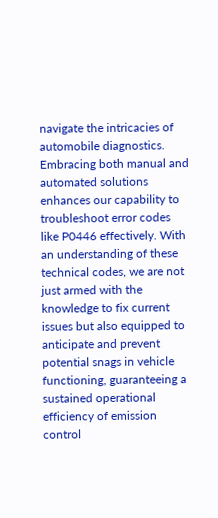navigate the intricacies of automobile diagnostics. Embracing both manual and automated solutions enhances our capability to troubleshoot error codes like P0446 effectively. With an understanding of these technical codes, we are not just armed with the knowledge to fix current issues but also equipped to anticipate and prevent potential snags in vehicle functioning, guaranteeing a sustained operational efficiency of emission control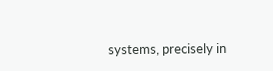systems, precisely in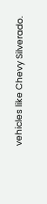vehicles like Chevy Silverado.